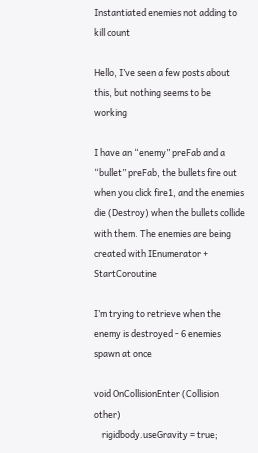Instantiated enemies not adding to kill count

Hello, I’ve seen a few posts about this, but nothing seems to be working

I have an “enemy” preFab and a “bullet” preFab, the bullets fire out when you click fire1, and the enemies die (Destroy) when the bullets collide with them. The enemies are being created with IEnumerator + StartCoroutine

I’m trying to retrieve when the enemy is destroyed - 6 enemies spawn at once

void OnCollisionEnter (Collision other)
    rigidbody.useGravity = true;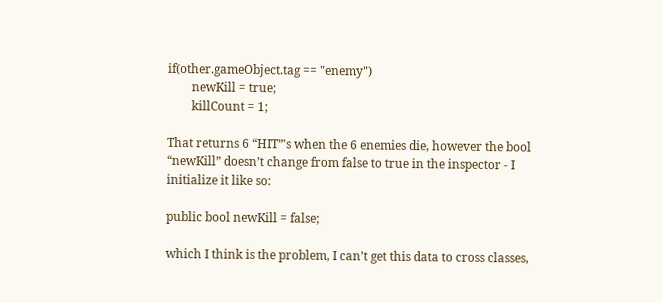if(other.gameObject.tag == "enemy")
        newKill = true;
        killCount = 1;

That returns 6 “HIT”'s when the 6 enemies die, however the bool “newKill” doesn’t change from false to true in the inspector - I initialize it like so:

public bool newKill = false;

which I think is the problem, I can’t get this data to cross classes,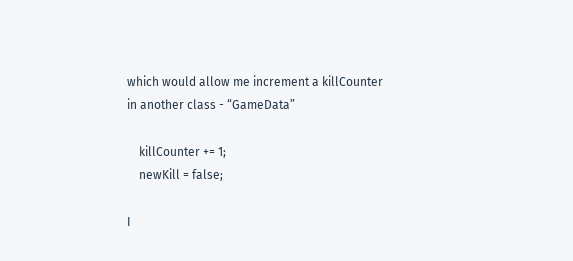which would allow me increment a killCounter in another class - “GameData”

    killCounter += 1;
    newKill = false;

I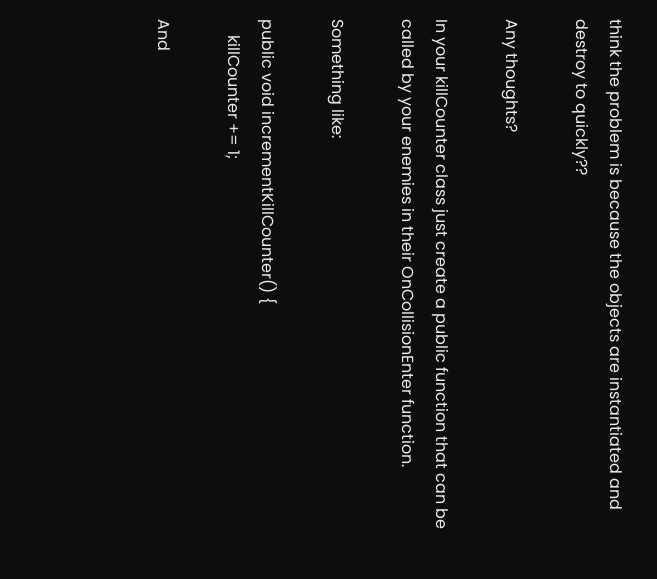think the problem is because the objects are instantiated and destroy to quickly??

Any thoughts?

In your killCounter class just create a public function that can be called by your enemies in their OnCollisionEnter function.

Something like:

public void incrementKillCounter() {
    killCounter += 1;

And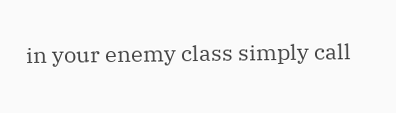in your enemy class simply call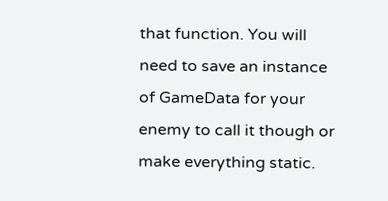that function. You will need to save an instance of GameData for your enemy to call it though or make everything static.